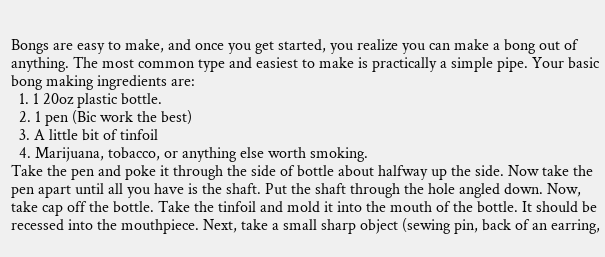Bongs are easy to make, and once you get started, you realize you can make a bong out of anything. The most common type and easiest to make is practically a simple pipe. Your basic bong making ingredients are:
  1. 1 20oz plastic bottle.
  2. 1 pen (Bic work the best)
  3. A little bit of tinfoil
  4. Marijuana, tobacco, or anything else worth smoking.
Take the pen and poke it through the side of bottle about halfway up the side. Now take the pen apart until all you have is the shaft. Put the shaft through the hole angled down. Now, take cap off the bottle. Take the tinfoil and mold it into the mouth of the bottle. It should be recessed into the mouthpiece. Next, take a small sharp object (sewing pin, back of an earring,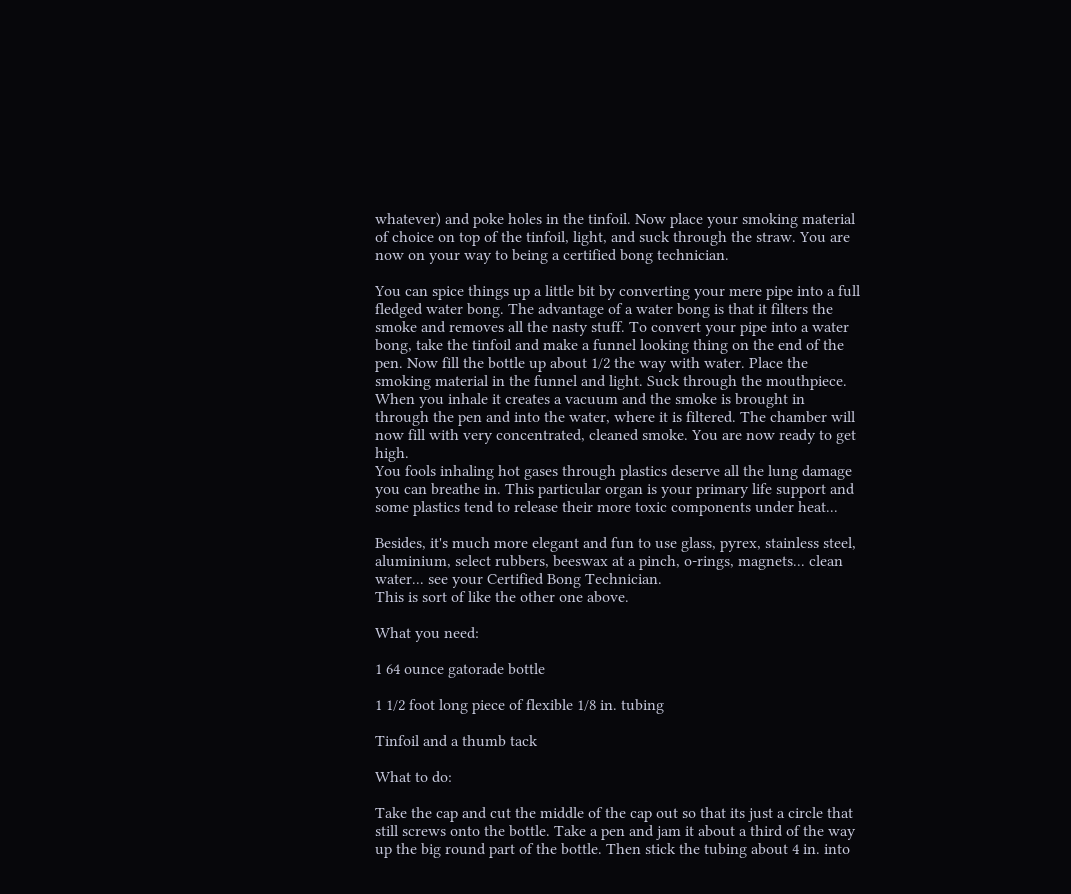whatever) and poke holes in the tinfoil. Now place your smoking material of choice on top of the tinfoil, light, and suck through the straw. You are now on your way to being a certified bong technician.

You can spice things up a little bit by converting your mere pipe into a full fledged water bong. The advantage of a water bong is that it filters the smoke and removes all the nasty stuff. To convert your pipe into a water bong, take the tinfoil and make a funnel looking thing on the end of the pen. Now fill the bottle up about 1/2 the way with water. Place the smoking material in the funnel and light. Suck through the mouthpiece. When you inhale it creates a vacuum and the smoke is brought in through the pen and into the water, where it is filtered. The chamber will now fill with very concentrated, cleaned smoke. You are now ready to get high.
You fools inhaling hot gases through plastics deserve all the lung damage you can breathe in. This particular organ is your primary life support and some plastics tend to release their more toxic components under heat...

Besides, it's much more elegant and fun to use glass, pyrex, stainless steel, aluminium, select rubbers, beeswax at a pinch, o-rings, magnets... clean water... see your Certified Bong Technician.
This is sort of like the other one above.

What you need:

1 64 ounce gatorade bottle

1 1/2 foot long piece of flexible 1/8 in. tubing

Tinfoil and a thumb tack

What to do:

Take the cap and cut the middle of the cap out so that its just a circle that still screws onto the bottle. Take a pen and jam it about a third of the way up the big round part of the bottle. Then stick the tubing about 4 in. into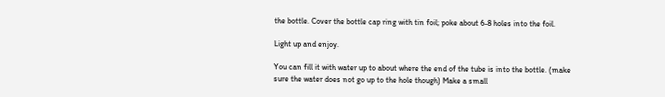the bottle. Cover the bottle cap ring with tin foil; poke about 6-8 holes into the foil.

Light up and enjoy.

You can fill it with water up to about where the end of the tube is into the bottle. (make sure the water does not go up to the hole though) Make a small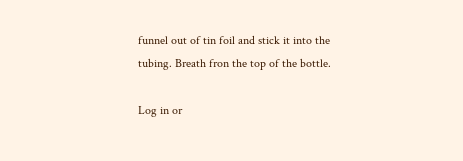funnel out of tin foil and stick it into the tubing. Breath fron the top of the bottle.

Log in or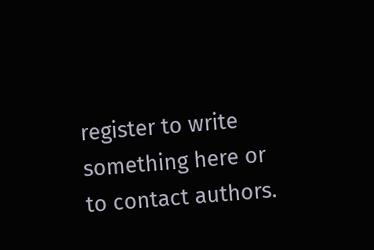register to write something here or to contact authors.